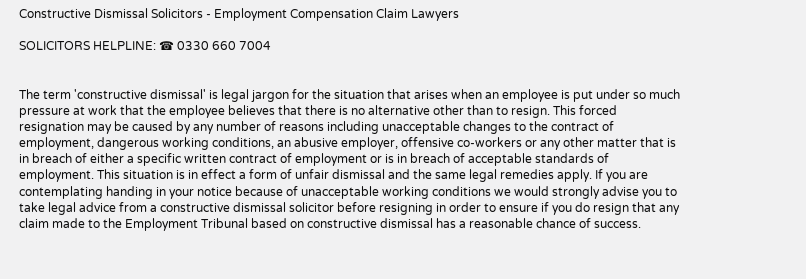Constructive Dismissal Solicitors - Employment Compensation Claim Lawyers

SOLICITORS HELPLINE: ☎ 0330 660 7004


The term 'constructive dismissal' is legal jargon for the situation that arises when an employee is put under so much pressure at work that the employee believes that there is no alternative other than to resign. This forced resignation may be caused by any number of reasons including unacceptable changes to the contract of employment, dangerous working conditions, an abusive employer, offensive co-workers or any other matter that is in breach of either a specific written contract of employment or is in breach of acceptable standards of employment. This situation is in effect a form of unfair dismissal and the same legal remedies apply. If you are contemplating handing in your notice because of unacceptable working conditions we would strongly advise you to take legal advice from a constructive dismissal solicitor before resigning in order to ensure if you do resign that any claim made to the Employment Tribunal based on constructive dismissal has a reasonable chance of success.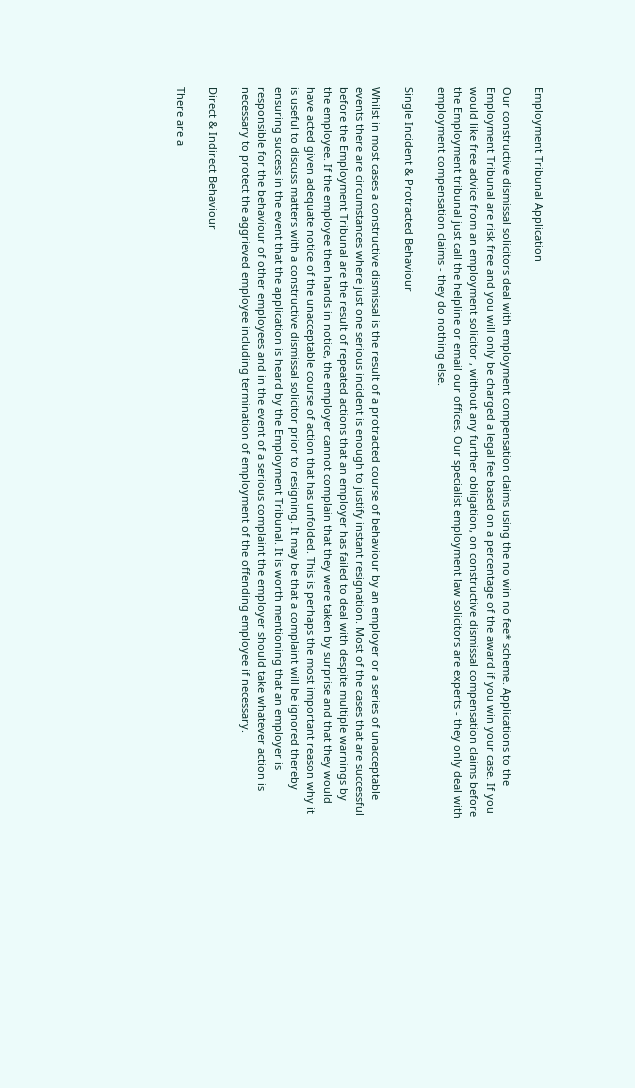Employment Tribunal Application

Our constructive dismissal solicitors deal with employment compensation claims using the no win no fee* scheme. Applications to the Employment Tribunal are risk free and you will only be charged a legal fee based on a percentage of the award if you win your case. If you would like free advice from an employment solicitor , without any further obligation, on constructive dismissal compensation claims before the Employment tribunal just call the helpline or email our offices. Our specialist employment law solicitors are experts - they only deal with employment compensation claims - they do nothing else.

Single Incident & Protracted Behaviour

Whilst in most cases a constructive dismissal is the result of a protracted course of behaviour by an employer or a series of unacceptable events there are circumstances where just one serious incident is enough to justify instant resignation. Most of the cases that are successful before the Employment Tribunal are the result of repeated actions that an employer has failed to deal with despite multiple warnings by the employee. If the employee then hands in notice, the employer cannot complain that they were taken by surprise and that they would have acted given adequate notice of the unacceptable course of action that has unfolded. This is perhaps the most important reason why it is useful to discuss matters with a constructive dismissal solicitor prior to resigning. It may be that a complaint will be ignored thereby ensuring success in the event that the application is heard by the Employment Tribunal. It is worth mentioning that an employer is responsible for the behaviour of other employees and in the event of a serious complaint the employer should take whatever action is necessary to protect the aggrieved employee including termination of employment of the offending employee if necessary.

Direct & Indirect Behaviour

There are a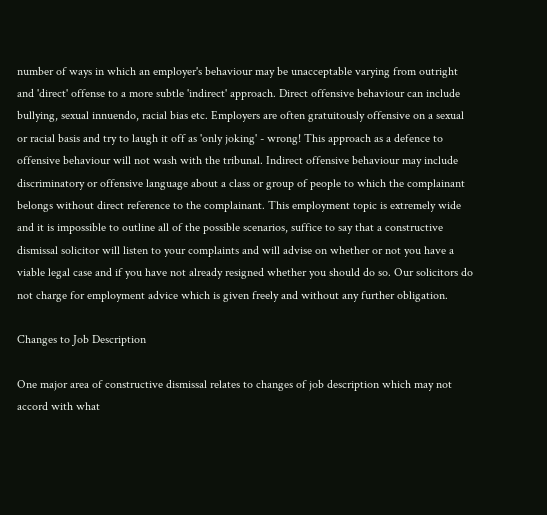number of ways in which an employer's behaviour may be unacceptable varying from outright and 'direct' offense to a more subtle 'indirect' approach. Direct offensive behaviour can include bullying, sexual innuendo, racial bias etc. Employers are often gratuitously offensive on a sexual or racial basis and try to laugh it off as 'only joking' - wrong! This approach as a defence to offensive behaviour will not wash with the tribunal. Indirect offensive behaviour may include discriminatory or offensive language about a class or group of people to which the complainant belongs without direct reference to the complainant. This employment topic is extremely wide and it is impossible to outline all of the possible scenarios, suffice to say that a constructive dismissal solicitor will listen to your complaints and will advise on whether or not you have a viable legal case and if you have not already resigned whether you should do so. Our solicitors do not charge for employment advice which is given freely and without any further obligation.

Changes to Job Description

One major area of constructive dismissal relates to changes of job description which may not accord with what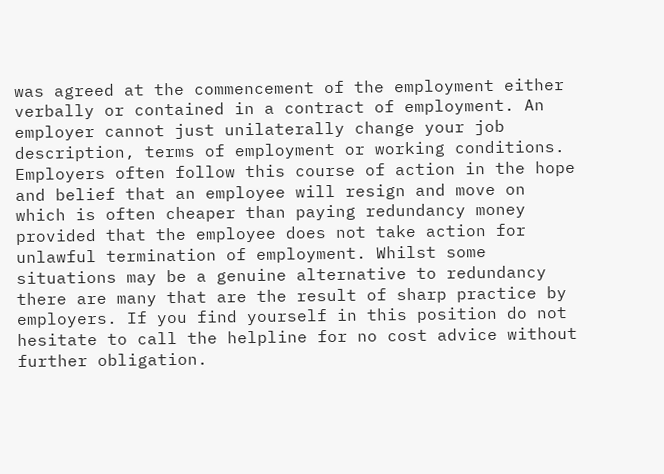was agreed at the commencement of the employment either verbally or contained in a contract of employment. An employer cannot just unilaterally change your job description, terms of employment or working conditions. Employers often follow this course of action in the hope and belief that an employee will resign and move on which is often cheaper than paying redundancy money provided that the employee does not take action for unlawful termination of employment. Whilst some situations may be a genuine alternative to redundancy there are many that are the result of sharp practice by employers. If you find yourself in this position do not hesitate to call the helpline for no cost advice without further obligation.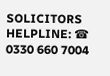SOLICITORS HELPLINE: ☎ 0330 660 7004